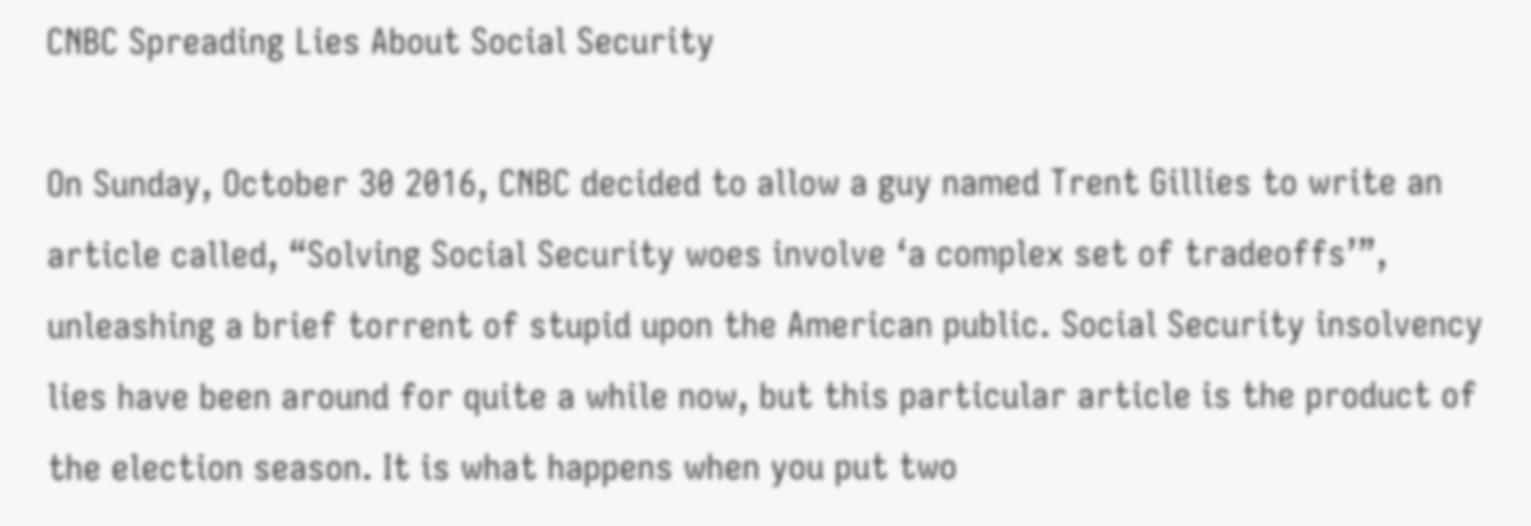CNBC Spreading Lies About Social Security

On Sunday, October 30 2016, CNBC decided to allow a guy named Trent Gillies to write an article called, “Solving Social Security woes involve ‘a complex set of tradeoffs’”, unleashing a brief torrent of stupid upon the American public. Social Security insolvency lies have been around for quite a while now, but this particular article is the product of the election season. It is what happens when you put two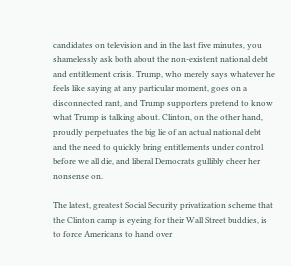candidates on television and in the last five minutes, you shamelessly ask both about the non-existent national debt and entitlement crisis. Trump, who merely says whatever he feels like saying at any particular moment, goes on a disconnected rant, and Trump supporters pretend to know what Trump is talking about. Clinton, on the other hand, proudly perpetuates the big lie of an actual national debt and the need to quickly bring entitlements under control before we all die, and liberal Democrats gullibly cheer her nonsense on.

The latest, greatest Social Security privatization scheme that the Clinton camp is eyeing for their Wall Street buddies, is to force Americans to hand over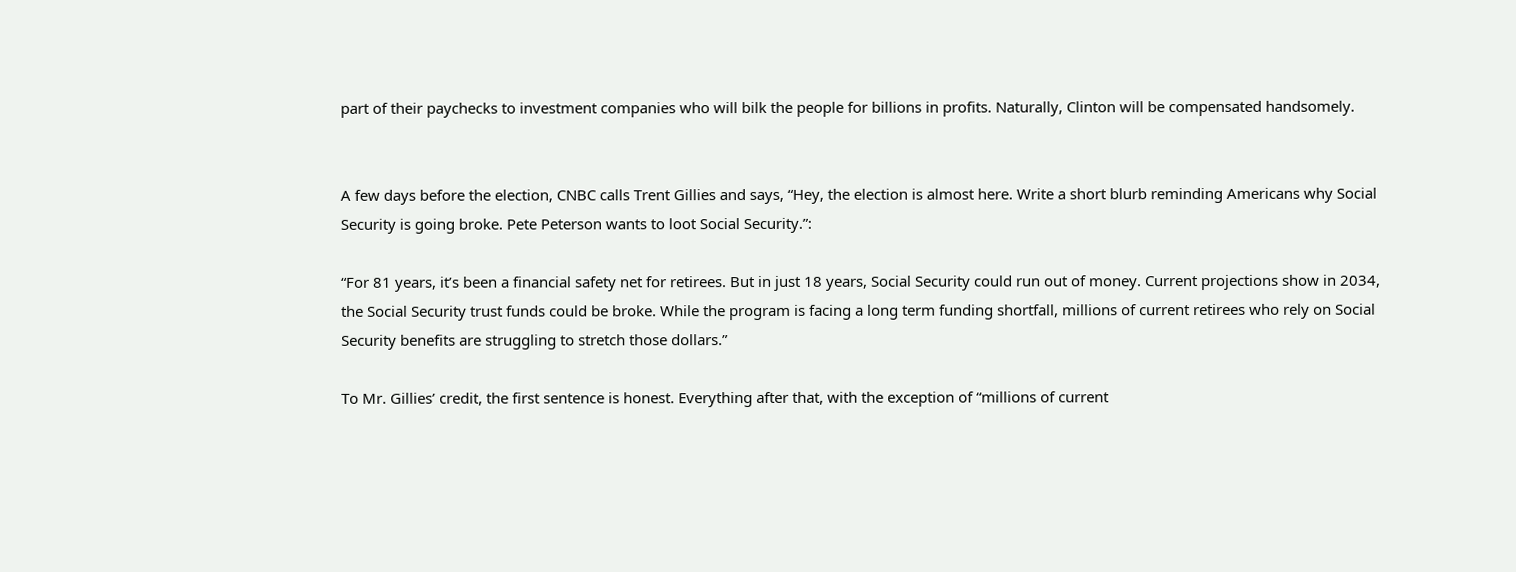part of their paychecks to investment companies who will bilk the people for billions in profits. Naturally, Clinton will be compensated handsomely.


A few days before the election, CNBC calls Trent Gillies and says, “Hey, the election is almost here. Write a short blurb reminding Americans why Social Security is going broke. Pete Peterson wants to loot Social Security.”:

“For 81 years, it’s been a financial safety net for retirees. But in just 18 years, Social Security could run out of money. Current projections show in 2034, the Social Security trust funds could be broke. While the program is facing a long term funding shortfall, millions of current retirees who rely on Social Security benefits are struggling to stretch those dollars.”

To Mr. Gillies’ credit, the first sentence is honest. Everything after that, with the exception of “millions of current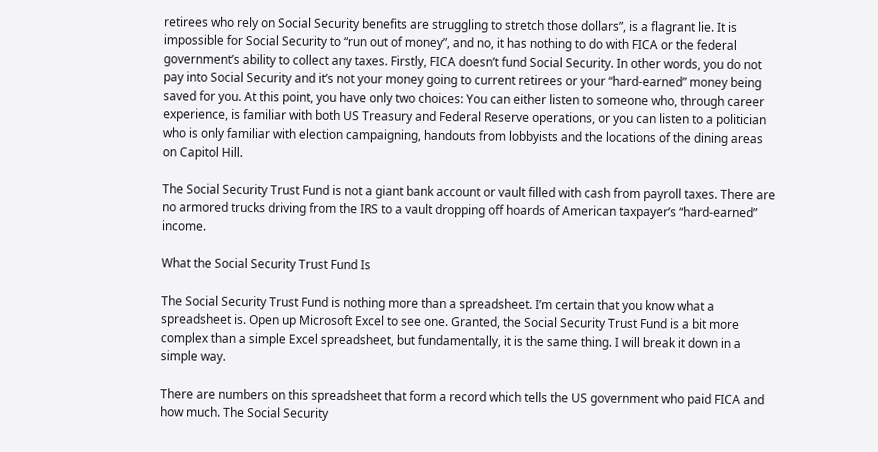retirees who rely on Social Security benefits are struggling to stretch those dollars”, is a flagrant lie. It is impossible for Social Security to “run out of money”, and no, it has nothing to do with FICA or the federal government’s ability to collect any taxes. Firstly, FICA doesn’t fund Social Security. In other words, you do not pay into Social Security and it’s not your money going to current retirees or your “hard-earned” money being saved for you. At this point, you have only two choices: You can either listen to someone who, through career experience, is familiar with both US Treasury and Federal Reserve operations, or you can listen to a politician who is only familiar with election campaigning, handouts from lobbyists and the locations of the dining areas on Capitol Hill.

The Social Security Trust Fund is not a giant bank account or vault filled with cash from payroll taxes. There are no armored trucks driving from the IRS to a vault dropping off hoards of American taxpayer’s “hard-earned” income.

What the Social Security Trust Fund Is

The Social Security Trust Fund is nothing more than a spreadsheet. I’m certain that you know what a spreadsheet is. Open up Microsoft Excel to see one. Granted, the Social Security Trust Fund is a bit more complex than a simple Excel spreadsheet, but fundamentally, it is the same thing. I will break it down in a simple way.

There are numbers on this spreadsheet that form a record which tells the US government who paid FICA and how much. The Social Security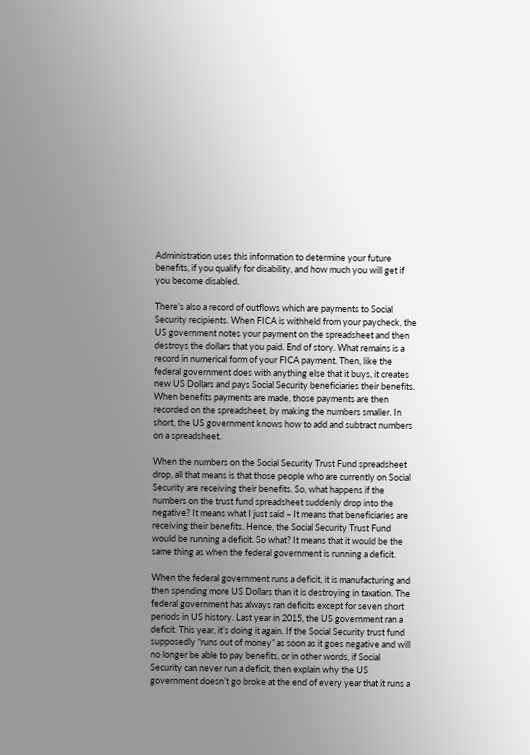Administration uses this information to determine your future benefits, if you qualify for disability, and how much you will get if you become disabled.

There’s also a record of outflows which are payments to Social Security recipients. When FICA is withheld from your paycheck, the US government notes your payment on the spreadsheet and then destroys the dollars that you paid. End of story. What remains is a record in numerical form of your FICA payment. Then, like the federal government does with anything else that it buys, it creates new US Dollars and pays Social Security beneficiaries their benefits. When benefits payments are made, those payments are then recorded on the spreadsheet, by making the numbers smaller. In short, the US government knows how to add and subtract numbers on a spreadsheet.

When the numbers on the Social Security Trust Fund spreadsheet drop, all that means is that those people who are currently on Social Security are receiving their benefits. So, what happens if the numbers on the trust fund spreadsheet suddenly drop into the negative? It means what I just said – It means that beneficiaries are receiving their benefits. Hence, the Social Security Trust Fund would be running a deficit. So what? It means that it would be the same thing as when the federal government is running a deficit.

When the federal government runs a deficit, it is manufacturing and then spending more US Dollars than it is destroying in taxation. The federal government has always ran deficits except for seven short periods in US history. Last year in 2015, the US government ran a deficit. This year, it’s doing it again. If the Social Security trust fund supposedly “runs out of money” as soon as it goes negative and will no longer be able to pay benefits, or in other words, if Social Security can never run a deficit, then explain why the US government doesn’t go broke at the end of every year that it runs a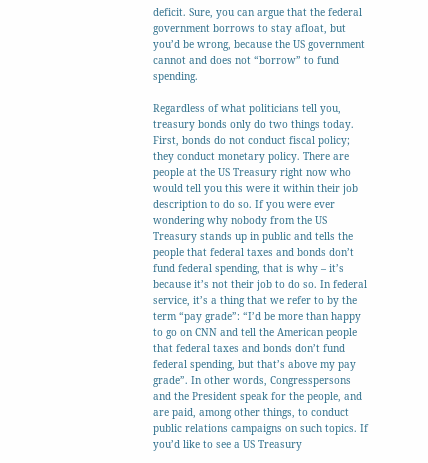deficit. Sure, you can argue that the federal government borrows to stay afloat, but you’d be wrong, because the US government cannot and does not “borrow” to fund spending.

Regardless of what politicians tell you, treasury bonds only do two things today. First, bonds do not conduct fiscal policy; they conduct monetary policy. There are people at the US Treasury right now who would tell you this were it within their job description to do so. If you were ever wondering why nobody from the US Treasury stands up in public and tells the people that federal taxes and bonds don’t fund federal spending, that is why – it’s because it’s not their job to do so. In federal service, it’s a thing that we refer to by the term “pay grade”: “I’d be more than happy to go on CNN and tell the American people that federal taxes and bonds don’t fund federal spending, but that’s above my pay grade”. In other words, Congresspersons and the President speak for the people, and are paid, among other things, to conduct public relations campaigns on such topics. If you’d like to see a US Treasury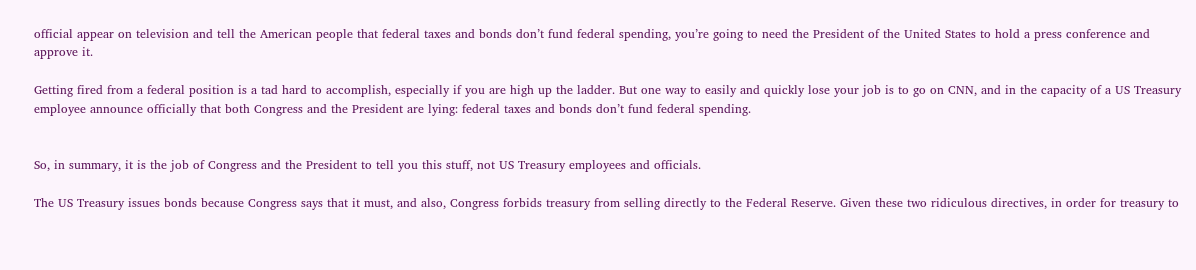official appear on television and tell the American people that federal taxes and bonds don’t fund federal spending, you’re going to need the President of the United States to hold a press conference and approve it.

Getting fired from a federal position is a tad hard to accomplish, especially if you are high up the ladder. But one way to easily and quickly lose your job is to go on CNN, and in the capacity of a US Treasury employee announce officially that both Congress and the President are lying: federal taxes and bonds don’t fund federal spending.


So, in summary, it is the job of Congress and the President to tell you this stuff, not US Treasury employees and officials.

The US Treasury issues bonds because Congress says that it must, and also, Congress forbids treasury from selling directly to the Federal Reserve. Given these two ridiculous directives, in order for treasury to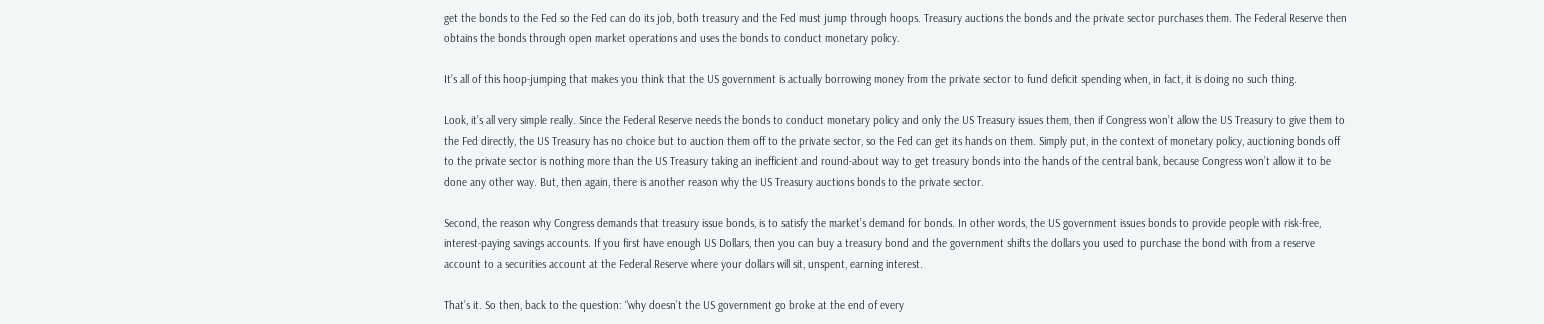get the bonds to the Fed so the Fed can do its job, both treasury and the Fed must jump through hoops. Treasury auctions the bonds and the private sector purchases them. The Federal Reserve then obtains the bonds through open market operations and uses the bonds to conduct monetary policy.

It’s all of this hoop-jumping that makes you think that the US government is actually borrowing money from the private sector to fund deficit spending when, in fact, it is doing no such thing.

Look, it’s all very simple really. Since the Federal Reserve needs the bonds to conduct monetary policy and only the US Treasury issues them, then if Congress won’t allow the US Treasury to give them to the Fed directly, the US Treasury has no choice but to auction them off to the private sector, so the Fed can get its hands on them. Simply put, in the context of monetary policy, auctioning bonds off to the private sector is nothing more than the US Treasury taking an inefficient and round-about way to get treasury bonds into the hands of the central bank, because Congress won’t allow it to be done any other way. But, then again, there is another reason why the US Treasury auctions bonds to the private sector.

Second, the reason why Congress demands that treasury issue bonds, is to satisfy the market’s demand for bonds. In other words, the US government issues bonds to provide people with risk-free, interest-paying savings accounts. If you first have enough US Dollars, then you can buy a treasury bond and the government shifts the dollars you used to purchase the bond with from a reserve account to a securities account at the Federal Reserve where your dollars will sit, unspent, earning interest.

That’s it. So then, back to the question: “why doesn’t the US government go broke at the end of every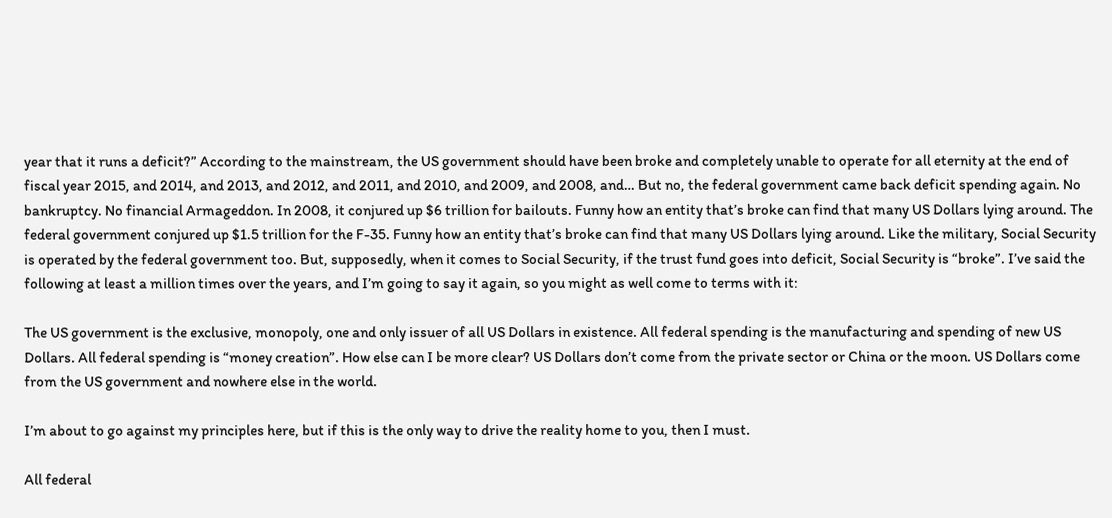year that it runs a deficit?” According to the mainstream, the US government should have been broke and completely unable to operate for all eternity at the end of fiscal year 2015, and 2014, and 2013, and 2012, and 2011, and 2010, and 2009, and 2008, and… But no, the federal government came back deficit spending again. No bankruptcy. No financial Armageddon. In 2008, it conjured up $6 trillion for bailouts. Funny how an entity that’s broke can find that many US Dollars lying around. The federal government conjured up $1.5 trillion for the F-35. Funny how an entity that’s broke can find that many US Dollars lying around. Like the military, Social Security is operated by the federal government too. But, supposedly, when it comes to Social Security, if the trust fund goes into deficit, Social Security is “broke”. I’ve said the following at least a million times over the years, and I’m going to say it again, so you might as well come to terms with it:

The US government is the exclusive, monopoly, one and only issuer of all US Dollars in existence. All federal spending is the manufacturing and spending of new US Dollars. All federal spending is “money creation”. How else can I be more clear? US Dollars don’t come from the private sector or China or the moon. US Dollars come from the US government and nowhere else in the world.

I’m about to go against my principles here, but if this is the only way to drive the reality home to you, then I must.

All federal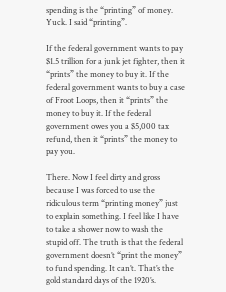spending is the “printing” of money. Yuck. I said “printing”.

If the federal government wants to pay $1.5 trillion for a junk jet fighter, then it “prints” the money to buy it. If the federal government wants to buy a case of Froot Loops, then it “prints” the money to buy it. If the federal government owes you a $5,000 tax refund, then it “prints” the money to pay you.

There. Now I feel dirty and gross because I was forced to use the ridiculous term “printing money” just to explain something. I feel like I have to take a shower now to wash the stupid off. The truth is that the federal government doesn’t “print the money” to fund spending. It can’t. That’s the gold standard days of the 1920’s.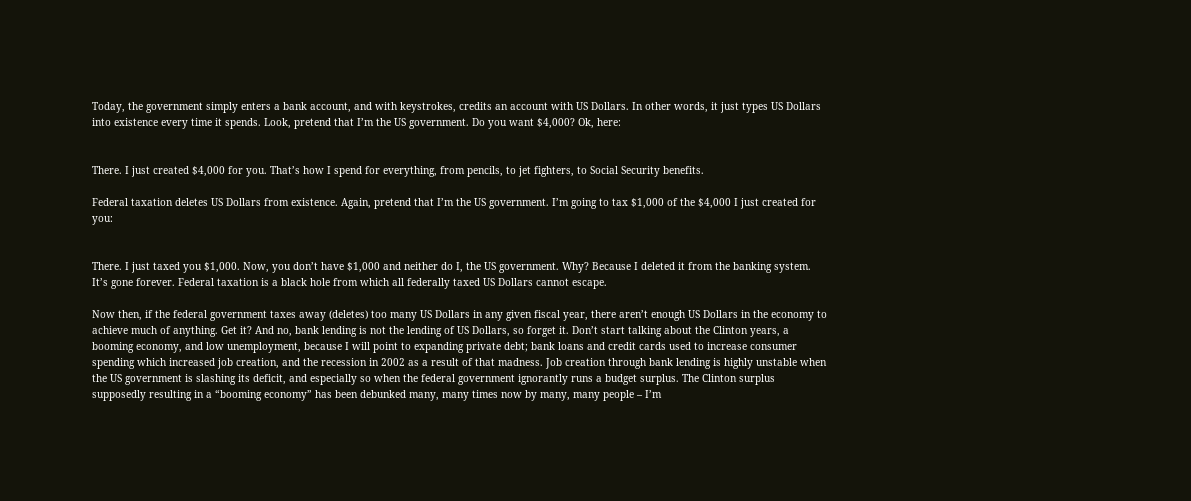Today, the government simply enters a bank account, and with keystrokes, credits an account with US Dollars. In other words, it just types US Dollars into existence every time it spends. Look, pretend that I’m the US government. Do you want $4,000? Ok, here:


There. I just created $4,000 for you. That’s how I spend for everything, from pencils, to jet fighters, to Social Security benefits.

Federal taxation deletes US Dollars from existence. Again, pretend that I’m the US government. I’m going to tax $1,000 of the $4,000 I just created for you:


There. I just taxed you $1,000. Now, you don’t have $1,000 and neither do I, the US government. Why? Because I deleted it from the banking system. It’s gone forever. Federal taxation is a black hole from which all federally taxed US Dollars cannot escape.

Now then, if the federal government taxes away (deletes) too many US Dollars in any given fiscal year, there aren’t enough US Dollars in the economy to achieve much of anything. Get it? And no, bank lending is not the lending of US Dollars, so forget it. Don’t start talking about the Clinton years, a booming economy, and low unemployment, because I will point to expanding private debt; bank loans and credit cards used to increase consumer spending which increased job creation, and the recession in 2002 as a result of that madness. Job creation through bank lending is highly unstable when the US government is slashing its deficit, and especially so when the federal government ignorantly runs a budget surplus. The Clinton surplus supposedly resulting in a “booming economy” has been debunked many, many times now by many, many people – I’m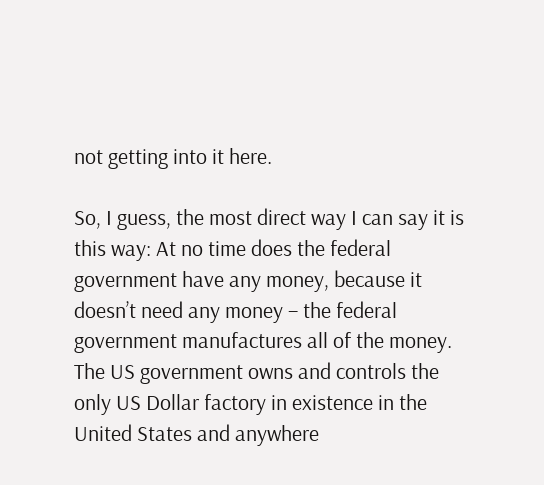not getting into it here.

So, I guess, the most direct way I can say it is this way: At no time does the federal government have any money, because it doesn’t need any money – the federal government manufactures all of the money. The US government owns and controls the only US Dollar factory in existence in the United States and anywhere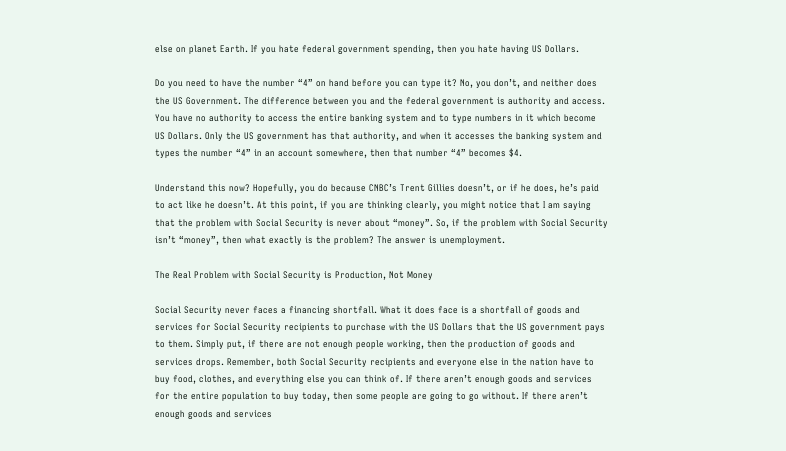else on planet Earth. If you hate federal government spending, then you hate having US Dollars.

Do you need to have the number “4” on hand before you can type it? No, you don’t, and neither does the US Government. The difference between you and the federal government is authority and access. You have no authority to access the entire banking system and to type numbers in it which become US Dollars. Only the US government has that authority, and when it accesses the banking system and types the number “4” in an account somewhere, then that number “4” becomes $4.

Understand this now? Hopefully, you do because CNBC’s Trent Gillies doesn’t, or if he does, he’s paid to act like he doesn’t. At this point, if you are thinking clearly, you might notice that I am saying that the problem with Social Security is never about “money”. So, if the problem with Social Security isn’t “money”, then what exactly is the problem? The answer is unemployment.

The Real Problem with Social Security is Production, Not Money

Social Security never faces a financing shortfall. What it does face is a shortfall of goods and services for Social Security recipients to purchase with the US Dollars that the US government pays to them. Simply put, if there are not enough people working, then the production of goods and services drops. Remember, both Social Security recipients and everyone else in the nation have to buy food, clothes, and everything else you can think of. If there aren’t enough goods and services for the entire population to buy today, then some people are going to go without. If there aren’t enough goods and services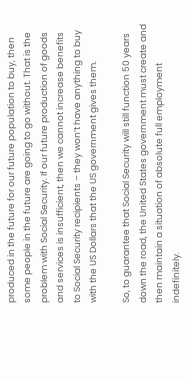produced in the future for our future population to buy, then some people in the future are going to go without. That is the problem with Social Security. If our future production of goods and services is insufficient, then we cannot increase benefits to Social Security recipients – they won’t have anything to buy with the US Dollars that the US government gives them.

So, to guarantee that Social Security will still function 50 years down the road, the United States government must create and then maintain a situation of absolute full employment indefinitely.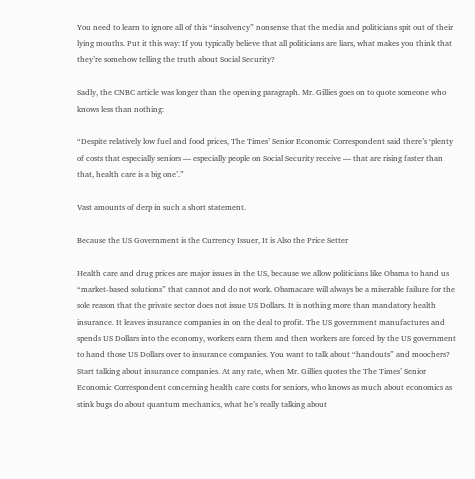You need to learn to ignore all of this “insolvency” nonsense that the media and politicians spit out of their lying mouths. Put it this way: If you typically believe that all politicians are liars, what makes you think that they’re somehow telling the truth about Social Security?

Sadly, the CNBC article was longer than the opening paragraph. Mr. Gillies goes on to quote someone who knows less than nothing:

“Despite relatively low fuel and food prices, The Times’ Senior Economic Correspondent said there’s ‘plenty of costs that especially seniors — especially people on Social Security receive — that are rising faster than that, health care is a big one’.”

Vast amounts of derp in such a short statement.

Because the US Government is the Currency Issuer, It is Also the Price Setter

Health care and drug prices are major issues in the US, because we allow politicians like Obama to hand us “market-based solutions” that cannot and do not work. Obamacare will always be a miserable failure for the sole reason that the private sector does not issue US Dollars. It is nothing more than mandatory health insurance. It leaves insurance companies in on the deal to profit. The US government manufactures and spends US Dollars into the economy, workers earn them and then workers are forced by the US government to hand those US Dollars over to insurance companies. You want to talk about “handouts” and moochers? Start talking about insurance companies. At any rate, when Mr. Gillies quotes the The Times’ Senior Economic Correspondent concerning health care costs for seniors, who knows as much about economics as stink bugs do about quantum mechanics, what he’s really talking about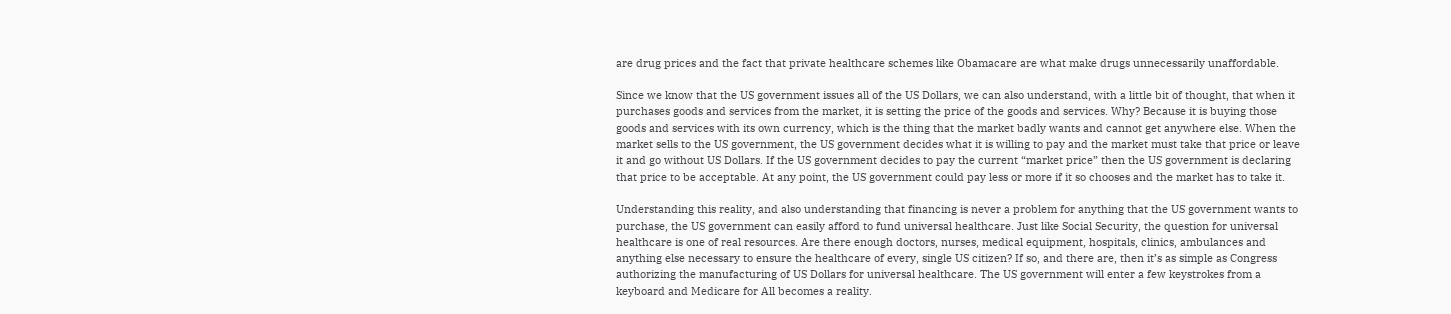are drug prices and the fact that private healthcare schemes like Obamacare are what make drugs unnecessarily unaffordable.

Since we know that the US government issues all of the US Dollars, we can also understand, with a little bit of thought, that when it purchases goods and services from the market, it is setting the price of the goods and services. Why? Because it is buying those goods and services with its own currency, which is the thing that the market badly wants and cannot get anywhere else. When the market sells to the US government, the US government decides what it is willing to pay and the market must take that price or leave it and go without US Dollars. If the US government decides to pay the current “market price” then the US government is declaring that price to be acceptable. At any point, the US government could pay less or more if it so chooses and the market has to take it.

Understanding this reality, and also understanding that financing is never a problem for anything that the US government wants to purchase, the US government can easily afford to fund universal healthcare. Just like Social Security, the question for universal healthcare is one of real resources. Are there enough doctors, nurses, medical equipment, hospitals, clinics, ambulances and anything else necessary to ensure the healthcare of every, single US citizen? If so, and there are, then it’s as simple as Congress authorizing the manufacturing of US Dollars for universal healthcare. The US government will enter a few keystrokes from a keyboard and Medicare for All becomes a reality.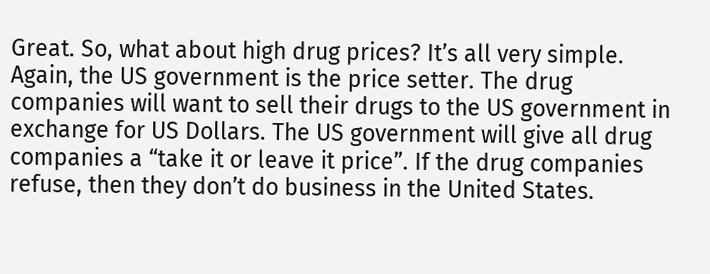Great. So, what about high drug prices? It’s all very simple. Again, the US government is the price setter. The drug companies will want to sell their drugs to the US government in exchange for US Dollars. The US government will give all drug companies a “take it or leave it price”. If the drug companies refuse, then they don’t do business in the United States.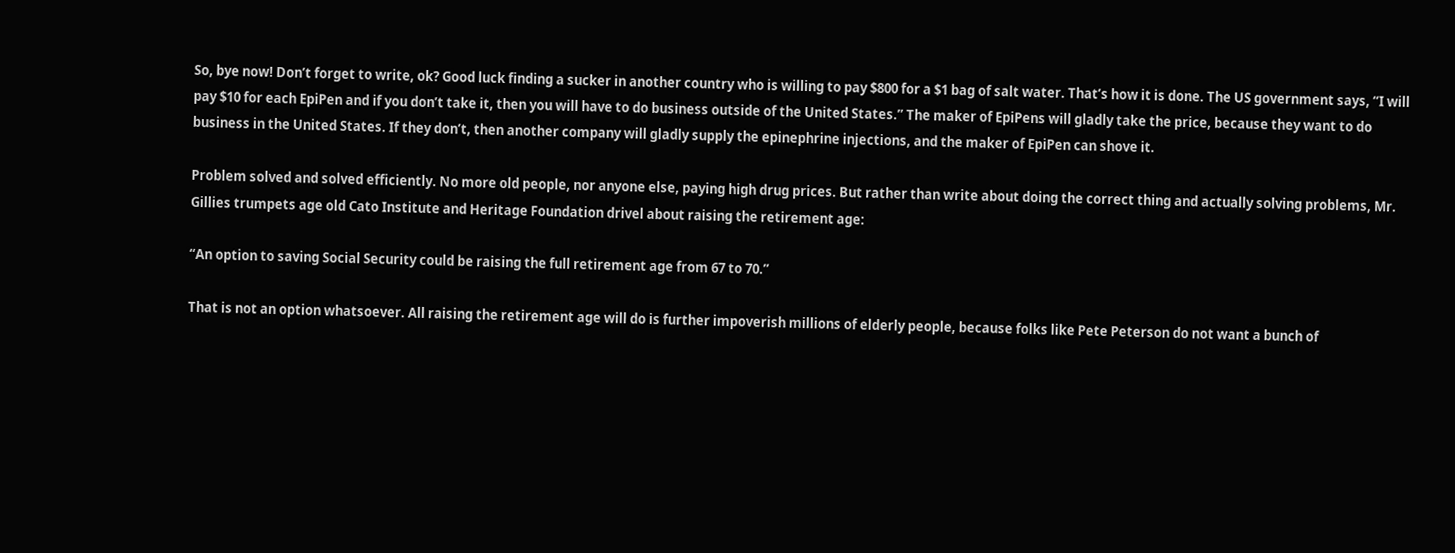So, bye now! Don’t forget to write, ok? Good luck finding a sucker in another country who is willing to pay $800 for a $1 bag of salt water. That’s how it is done. The US government says, “I will pay $10 for each EpiPen and if you don’t take it, then you will have to do business outside of the United States.” The maker of EpiPens will gladly take the price, because they want to do business in the United States. If they don’t, then another company will gladly supply the epinephrine injections, and the maker of EpiPen can shove it.

Problem solved and solved efficiently. No more old people, nor anyone else, paying high drug prices. But rather than write about doing the correct thing and actually solving problems, Mr. Gillies trumpets age old Cato Institute and Heritage Foundation drivel about raising the retirement age:

“An option to saving Social Security could be raising the full retirement age from 67 to 70.”

That is not an option whatsoever. All raising the retirement age will do is further impoverish millions of elderly people, because folks like Pete Peterson do not want a bunch of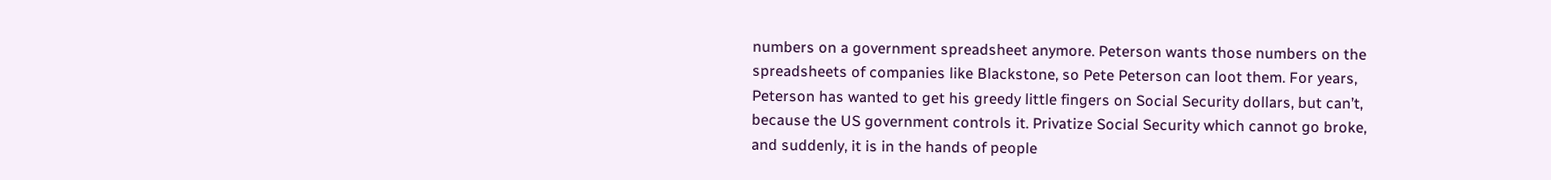numbers on a government spreadsheet anymore. Peterson wants those numbers on the spreadsheets of companies like Blackstone, so Pete Peterson can loot them. For years, Peterson has wanted to get his greedy little fingers on Social Security dollars, but can’t, because the US government controls it. Privatize Social Security which cannot go broke, and suddenly, it is in the hands of people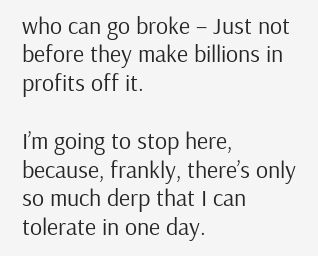who can go broke – Just not before they make billions in profits off it.

I’m going to stop here, because, frankly, there’s only so much derp that I can tolerate in one day.